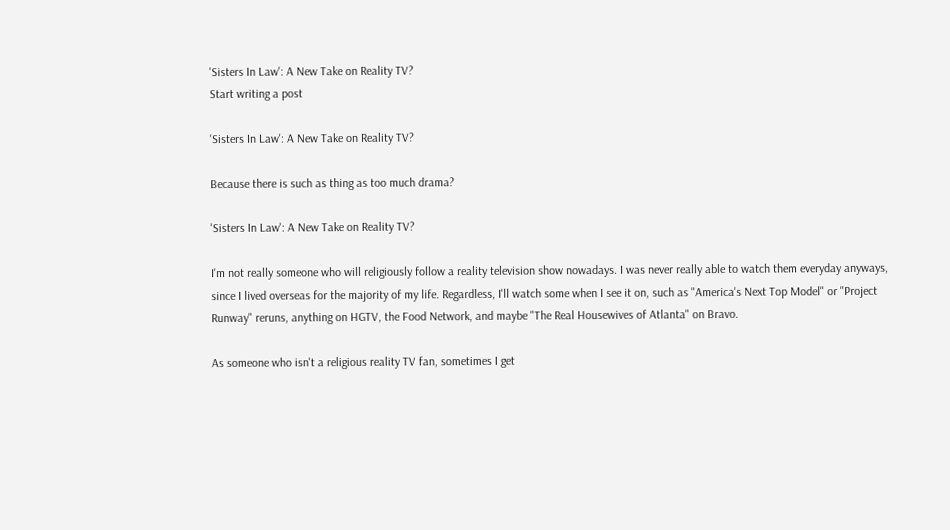'Sisters In Law': A New Take on Reality TV?
Start writing a post

'Sisters In Law': A New Take on Reality TV?

Because there is such as thing as too much drama?

'Sisters In Law': A New Take on Reality TV?

I'm not really someone who will religiously follow a reality television show nowadays. I was never really able to watch them everyday anyways, since I lived overseas for the majority of my life. Regardless, I'll watch some when I see it on, such as "America's Next Top Model" or "Project Runway" reruns, anything on HGTV, the Food Network, and maybe "The Real Housewives of Atlanta" on Bravo.

As someone who isn't a religious reality TV fan, sometimes I get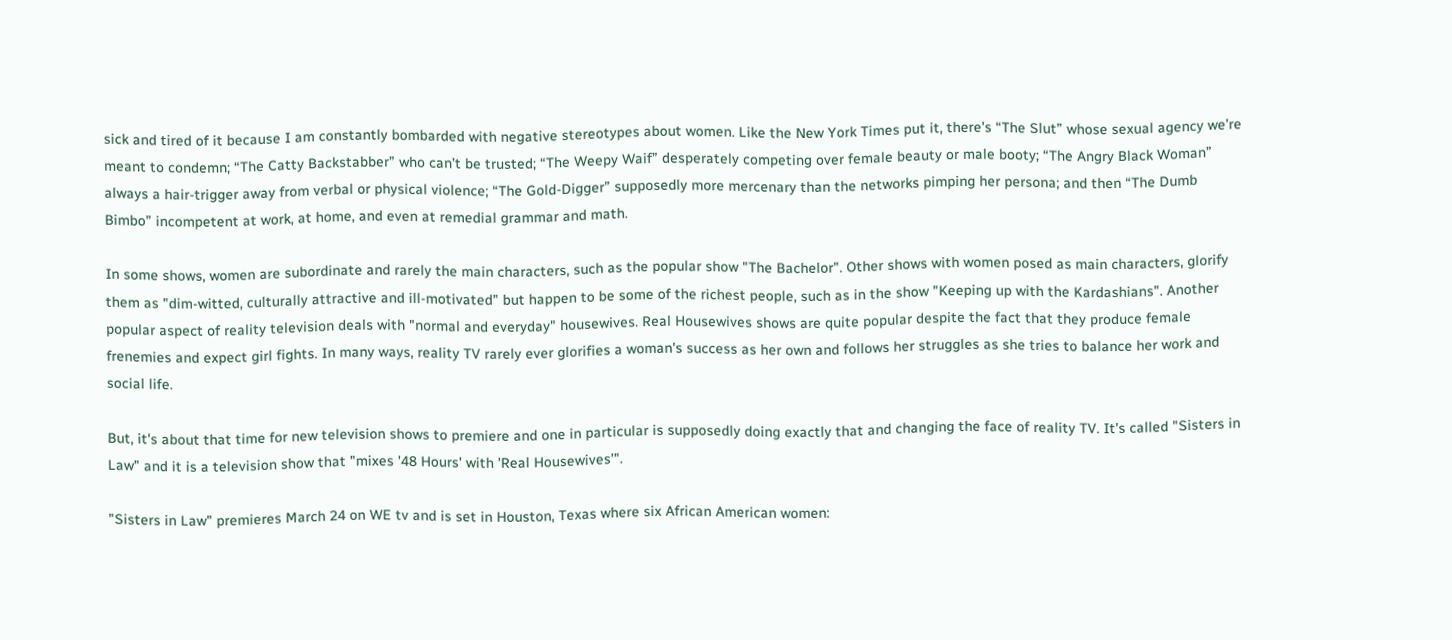sick and tired of it because I am constantly bombarded with negative stereotypes about women. Like the New York Times put it, there's “The Slut” whose sexual agency we’re meant to condemn; “The Catty Backstabber” who can’t be trusted; “The Weepy Waif” desperately competing over female beauty or male booty; “The Angry Black Woman” always a hair-trigger away from verbal or physical violence; “The Gold-Digger” supposedly more mercenary than the networks pimping her persona; and then “The Dumb Bimbo” incompetent at work, at home, and even at remedial grammar and math.

In some shows, women are subordinate and rarely the main characters, such as the popular show "The Bachelor". Other shows with women posed as main characters, glorify them as "dim-witted, culturally attractive and ill-motivated" but happen to be some of the richest people, such as in the show "Keeping up with the Kardashians". Another popular aspect of reality television deals with "normal and everyday" housewives. Real Housewives shows are quite popular despite the fact that they produce female frenemies and expect girl fights. In many ways, reality TV rarely ever glorifies a woman's success as her own and follows her struggles as she tries to balance her work and social life.

But, it's about that time for new television shows to premiere and one in particular is supposedly doing exactly that and changing the face of reality TV. It's called "Sisters in Law" and it is a television show that "mixes '48 Hours' with 'Real Housewives'".

"Sisters in Law" premieres March 24 on WE tv and is set in Houston, Texas where six African American women: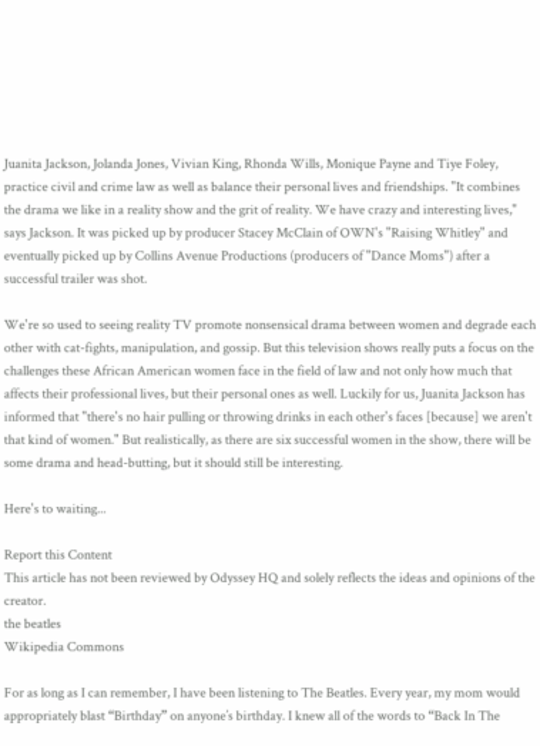Juanita Jackson, Jolanda Jones, Vivian King, Rhonda Wills, Monique Payne and Tiye Foley, practice civil and crime law as well as balance their personal lives and friendships. "It combines the drama we like in a reality show and the grit of reality. We have crazy and interesting lives," says Jackson. It was picked up by producer Stacey McClain of OWN's "Raising Whitley" and eventually picked up by Collins Avenue Productions (producers of "Dance Moms") after a successful trailer was shot.

We're so used to seeing reality TV promote nonsensical drama between women and degrade each other with cat-fights, manipulation, and gossip. But this television shows really puts a focus on the challenges these African American women face in the field of law and not only how much that affects their professional lives, but their personal ones as well. Luckily for us, Juanita Jackson has informed that "there's no hair pulling or throwing drinks in each other's faces [because] we aren't that kind of women." But realistically, as there are six successful women in the show, there will be some drama and head-butting, but it should still be interesting.

Here's to waiting...

Report this Content
This article has not been reviewed by Odyssey HQ and solely reflects the ideas and opinions of the creator.
the beatles
Wikipedia Commons

For as long as I can remember, I have been listening to The Beatles. Every year, my mom would appropriately blast “Birthday” on anyone’s birthday. I knew all of the words to “Back In The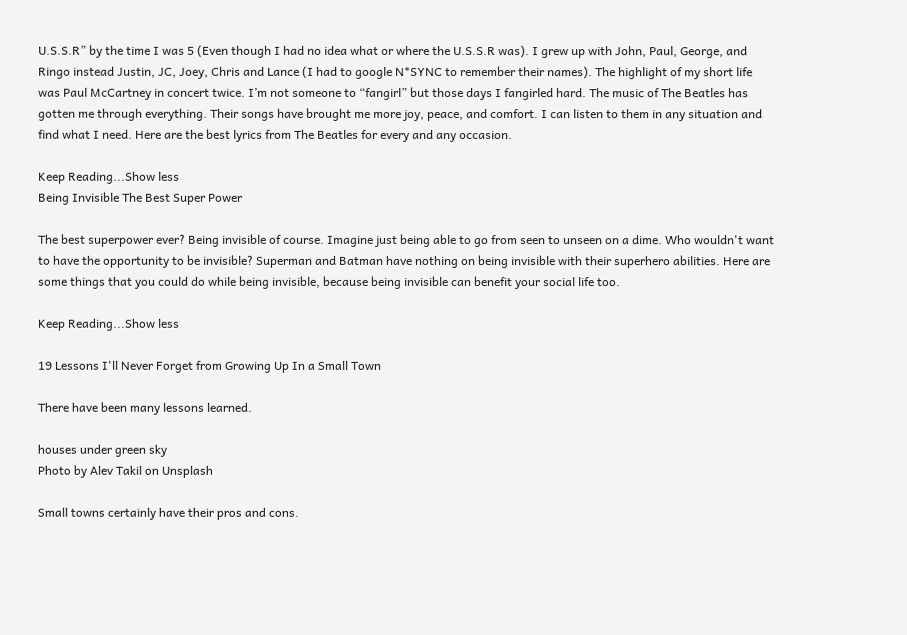U.S.S.R” by the time I was 5 (Even though I had no idea what or where the U.S.S.R was). I grew up with John, Paul, George, and Ringo instead Justin, JC, Joey, Chris and Lance (I had to google N*SYNC to remember their names). The highlight of my short life was Paul McCartney in concert twice. I’m not someone to “fangirl” but those days I fangirled hard. The music of The Beatles has gotten me through everything. Their songs have brought me more joy, peace, and comfort. I can listen to them in any situation and find what I need. Here are the best lyrics from The Beatles for every and any occasion.

Keep Reading...Show less
Being Invisible The Best Super Power

The best superpower ever? Being invisible of course. Imagine just being able to go from seen to unseen on a dime. Who wouldn't want to have the opportunity to be invisible? Superman and Batman have nothing on being invisible with their superhero abilities. Here are some things that you could do while being invisible, because being invisible can benefit your social life too.

Keep Reading...Show less

19 Lessons I'll Never Forget from Growing Up In a Small Town

There have been many lessons learned.

houses under green sky
Photo by Alev Takil on Unsplash

Small towns certainly have their pros and cons.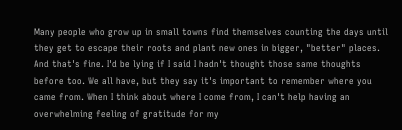Many people who grow up in small towns find themselves counting the days until they get to escape their roots and plant new ones in bigger, "better" places. And that's fine. I'd be lying if I said I hadn't thought those same thoughts before too. We all have, but they say it's important to remember where you came from. When I think about where I come from, I can't help having an overwhelming feeling of gratitude for my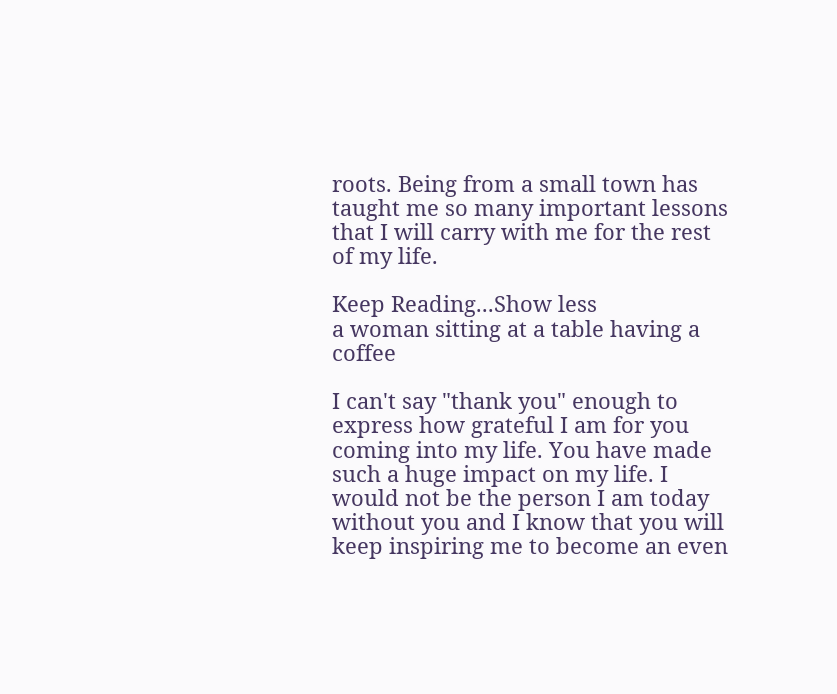roots. Being from a small town has taught me so many important lessons that I will carry with me for the rest of my life.

Keep Reading...Show less
a woman sitting at a table having a coffee

I can't say "thank you" enough to express how grateful I am for you coming into my life. You have made such a huge impact on my life. I would not be the person I am today without you and I know that you will keep inspiring me to become an even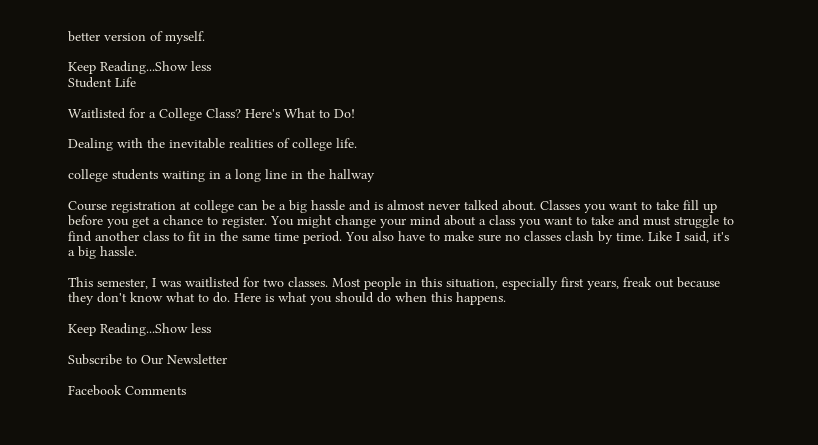better version of myself.

Keep Reading...Show less
Student Life

Waitlisted for a College Class? Here's What to Do!

Dealing with the inevitable realities of college life.

college students waiting in a long line in the hallway

Course registration at college can be a big hassle and is almost never talked about. Classes you want to take fill up before you get a chance to register. You might change your mind about a class you want to take and must struggle to find another class to fit in the same time period. You also have to make sure no classes clash by time. Like I said, it's a big hassle.

This semester, I was waitlisted for two classes. Most people in this situation, especially first years, freak out because they don't know what to do. Here is what you should do when this happens.

Keep Reading...Show less

Subscribe to Our Newsletter

Facebook Comments